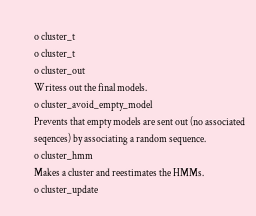o cluster_t
o cluster_t
o cluster_out
Writess out the final models.
o cluster_avoid_empty_model
Prevents that empty models are sent out (no associated seqences) by associating a random sequence.
o cluster_hmm
Makes a cluster and reestimates the HMMs.
o cluster_update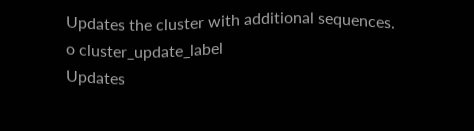Updates the cluster with additional sequences.
o cluster_update_label
Updates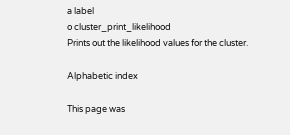a label
o cluster_print_likelihood
Prints out the likelihood values for the cluster.

Alphabetic index

This page was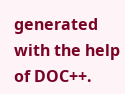generated with the help of DOC++.